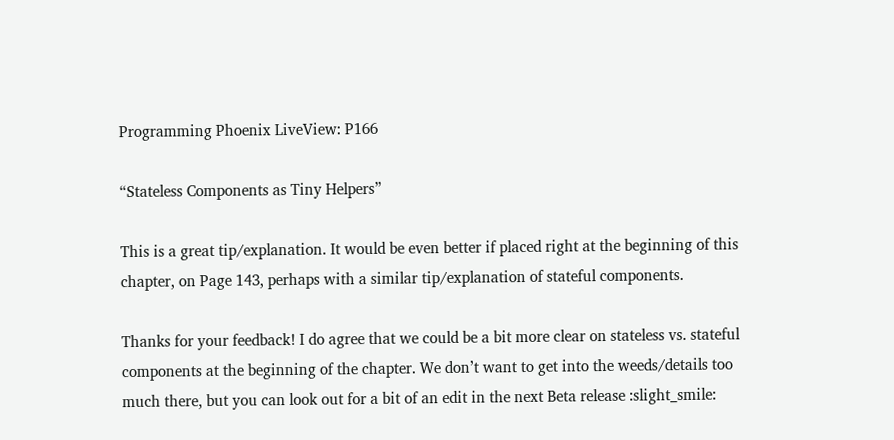Programming Phoenix LiveView: P166

“Stateless Components as Tiny Helpers”

This is a great tip/explanation. It would be even better if placed right at the beginning of this chapter, on Page 143, perhaps with a similar tip/explanation of stateful components.

Thanks for your feedback! I do agree that we could be a bit more clear on stateless vs. stateful components at the beginning of the chapter. We don’t want to get into the weeds/details too much there, but you can look out for a bit of an edit in the next Beta release :slight_smile: